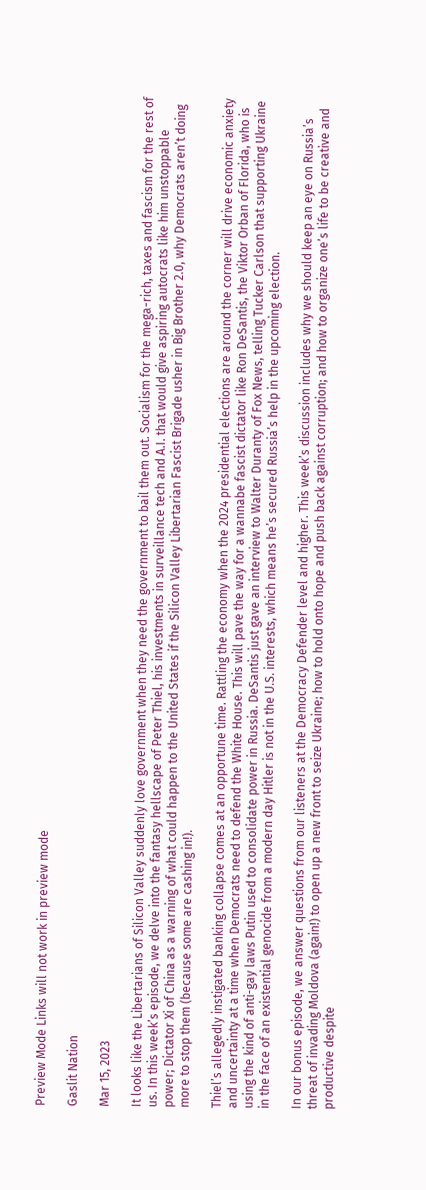Preview Mode Links will not work in preview mode

Gaslit Nation

Mar 15, 2023

It looks like the Libertarians of Silicon Valley suddenly love government when they need the government to bail them out. Socialism for the mega-rich, taxes and fascism for the rest of us. In this week’s episode, we delve into the fantasy hellscape of Peter Thiel, his investments in surveillance tech and A.I. that would give aspiring autocrats like him unstoppable power; Dictator Xi of China as a warning of what could happen to the United States if the Silicon Valley Libertarian Fascist Brigade usher in Big Brother 2.0, why Democrats aren’t doing more to stop them (because some are cashing in!).

Thiel’s allegedly instigated banking collapse comes at an opportune time. Rattling the economy when the 2024 presidential elections are around the corner will drive economic anxiety and uncertainty at a time when Democrats need to defend the White House. This will pave the way for a wannabe fascist dictator like Ron DeSantis, the Viktor Orban of Florida, who is using the kind of anti-gay laws Putin used to consolidate power in Russia. DeSantis just gave an interview to Walter Duranty of Fox News, telling Tucker Carlson that supporting Ukraine in the face of an existential genocide from a modern day Hitler is not in the U.S. interests, which means he’s secured Russia’s help in the upcoming election.

In our bonus episode, we answer questions from our listeners at the Democracy Defender level and higher. This week’s discussion includes why we should keep an eye on Russia’s threat of invading Moldova (again!) to open up a new front to seize Ukraine; how to hold onto hope and push back against corruption; and how to organize one’s life to be creative and productive despite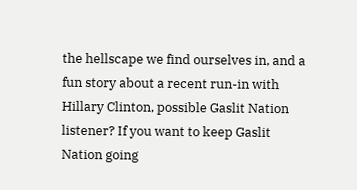the hellscape we find ourselves in, and a fun story about a recent run-in with Hillary Clinton, possible Gaslit Nation listener? If you want to keep Gaslit Nation going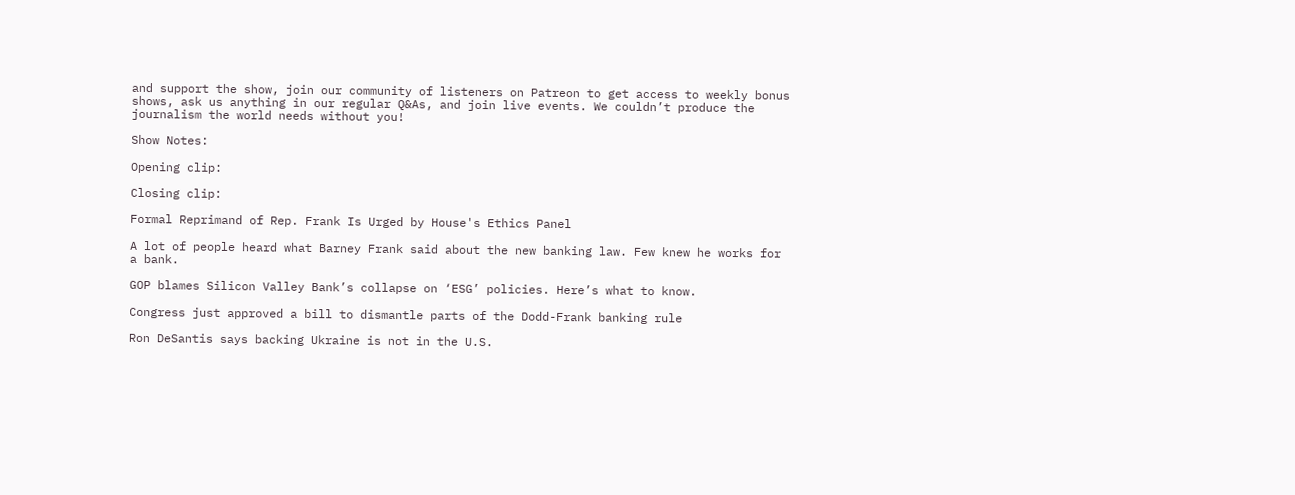and support the show, join our community of listeners on Patreon to get access to weekly bonus shows, ask us anything in our regular Q&As, and join live events. We couldn’t produce the journalism the world needs without you!

Show Notes:

Opening clip:

Closing clip:

Formal Reprimand of Rep. Frank Is Urged by House's Ethics Panel

A lot of people heard what Barney Frank said about the new banking law. Few knew he works for a bank.

GOP blames Silicon Valley Bank’s collapse on ‘ESG’ policies. Here’s what to know.

Congress just approved a bill to dismantle parts of the Dodd-Frank banking rule

Ron DeSantis says backing Ukraine is not in the U.S.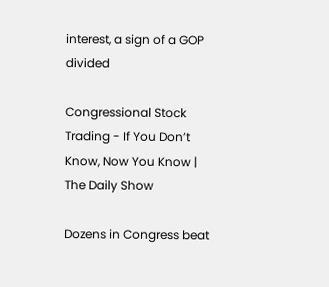interest, a sign of a GOP divided

Congressional Stock Trading - If You Don’t Know, Now You Know | The Daily Show

Dozens in Congress beat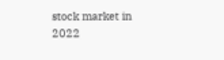stock market in 2022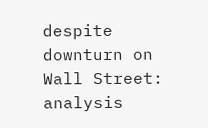despite downturn on Wall Street: analysis